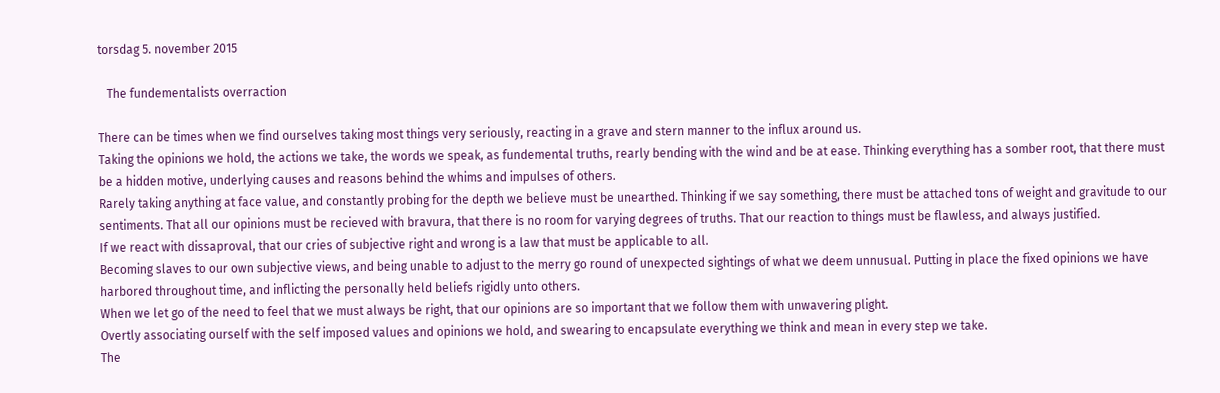torsdag 5. november 2015

   The fundementalists overraction

There can be times when we find ourselves taking most things very seriously, reacting in a grave and stern manner to the influx around us.
Taking the opinions we hold, the actions we take, the words we speak, as fundemental truths, rearly bending with the wind and be at ease. Thinking everything has a somber root, that there must be a hidden motive, underlying causes and reasons behind the whims and impulses of others.
Rarely taking anything at face value, and constantly probing for the depth we believe must be unearthed. Thinking if we say something, there must be attached tons of weight and gravitude to our sentiments. That all our opinions must be recieved with bravura, that there is no room for varying degrees of truths. That our reaction to things must be flawless, and always justified.
If we react with dissaproval, that our cries of subjective right and wrong is a law that must be applicable to all.
Becoming slaves to our own subjective views, and being unable to adjust to the merry go round of unexpected sightings of what we deem unnusual. Putting in place the fixed opinions we have harbored throughout time, and inflicting the personally held beliefs rigidly unto others.
When we let go of the need to feel that we must always be right, that our opinions are so important that we follow them with unwavering plight.
Overtly associating ourself with the self imposed values and opinions we hold, and swearing to encapsulate everything we think and mean in every step we take.
The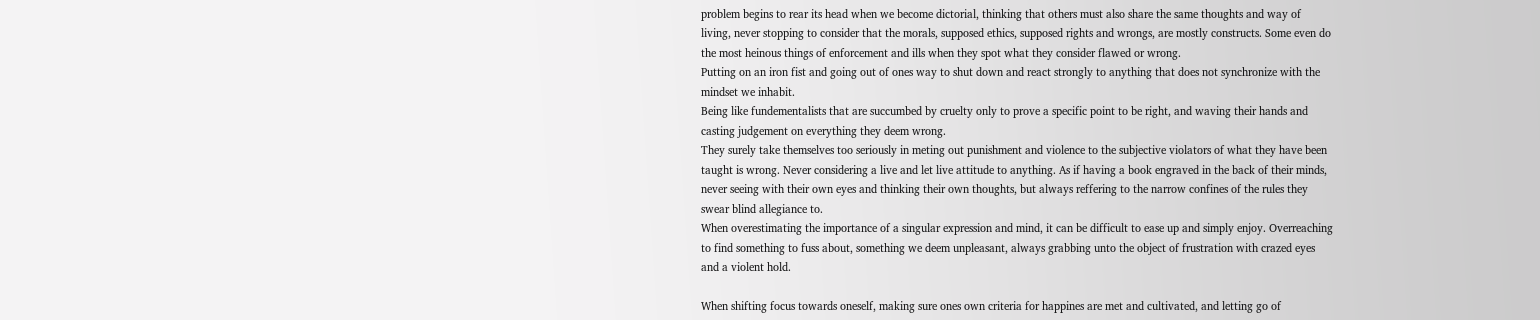problem begins to rear its head when we become dictorial, thinking that others must also share the same thoughts and way of living, never stopping to consider that the morals, supposed ethics, supposed rights and wrongs, are mostly constructs. Some even do the most heinous things of enforcement and ills when they spot what they consider flawed or wrong.
Putting on an iron fist and going out of ones way to shut down and react strongly to anything that does not synchronize with the mindset we inhabit.
Being like fundementalists that are succumbed by cruelty only to prove a specific point to be right, and waving their hands and casting judgement on everything they deem wrong.
They surely take themselves too seriously in meting out punishment and violence to the subjective violators of what they have been taught is wrong. Never considering a live and let live attitude to anything. As if having a book engraved in the back of their minds, never seeing with their own eyes and thinking their own thoughts, but always reffering to the narrow confines of the rules they swear blind allegiance to.
When overestimating the importance of a singular expression and mind, it can be difficult to ease up and simply enjoy. Overreaching to find something to fuss about, something we deem unpleasant, always grabbing unto the object of frustration with crazed eyes and a violent hold.

When shifting focus towards oneself, making sure ones own criteria for happines are met and cultivated, and letting go of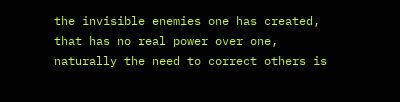the invisible enemies one has created, that has no real power over one, naturally the need to correct others is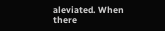aleviated. When there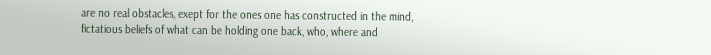are no real obstacles, exept for the ones one has constructed in the mind, fictatious beliefs of what can be holding one back, who, where and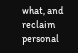what, and reclaim personal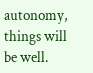autonomy, things will be well.